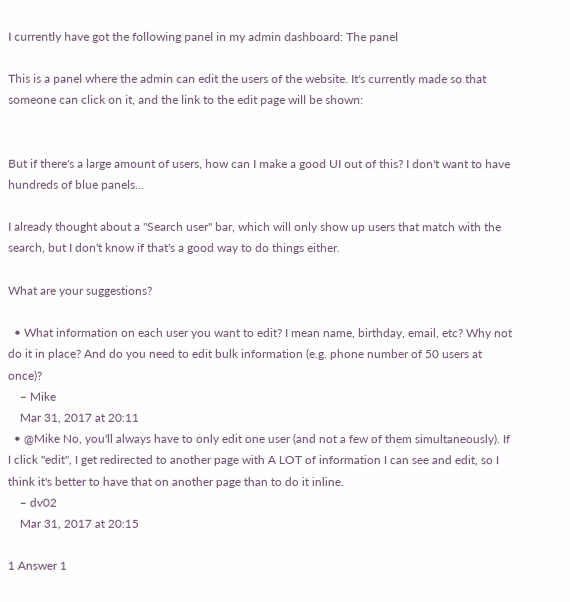I currently have got the following panel in my admin dashboard: The panel

This is a panel where the admin can edit the users of the website. It's currently made so that someone can click on it, and the link to the edit page will be shown:


But if there's a large amount of users, how can I make a good UI out of this? I don't want to have hundreds of blue panels...

I already thought about a "Search user" bar, which will only show up users that match with the search, but I don't know if that's a good way to do things either.

What are your suggestions?

  • What information on each user you want to edit? I mean name, birthday, email, etc? Why not do it in place? And do you need to edit bulk information (e.g. phone number of 50 users at once)?
    – Mike
    Mar 31, 2017 at 20:11
  • @Mike No, you'll always have to only edit one user (and not a few of them simultaneously). If I click "edit", I get redirected to another page with A LOT of information I can see and edit, so I think it's better to have that on another page than to do it inline.
    – dv02
    Mar 31, 2017 at 20:15

1 Answer 1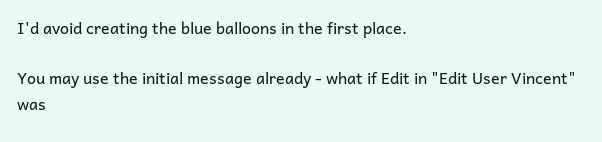I'd avoid creating the blue balloons in the first place.

You may use the initial message already - what if Edit in "Edit User Vincent" was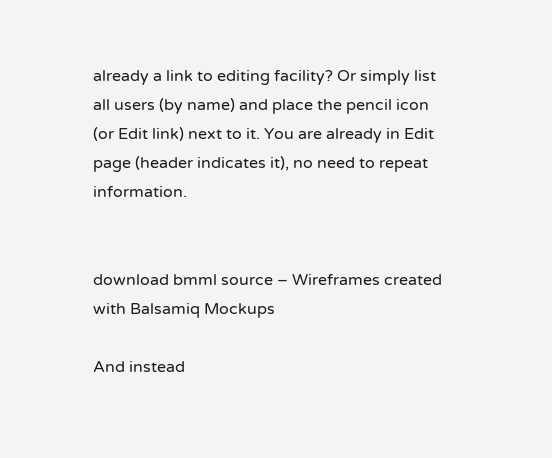already a link to editing facility? Or simply list all users (by name) and place the pencil icon (or Edit link) next to it. You are already in Edit page (header indicates it), no need to repeat information.


download bmml source – Wireframes created with Balsamiq Mockups

And instead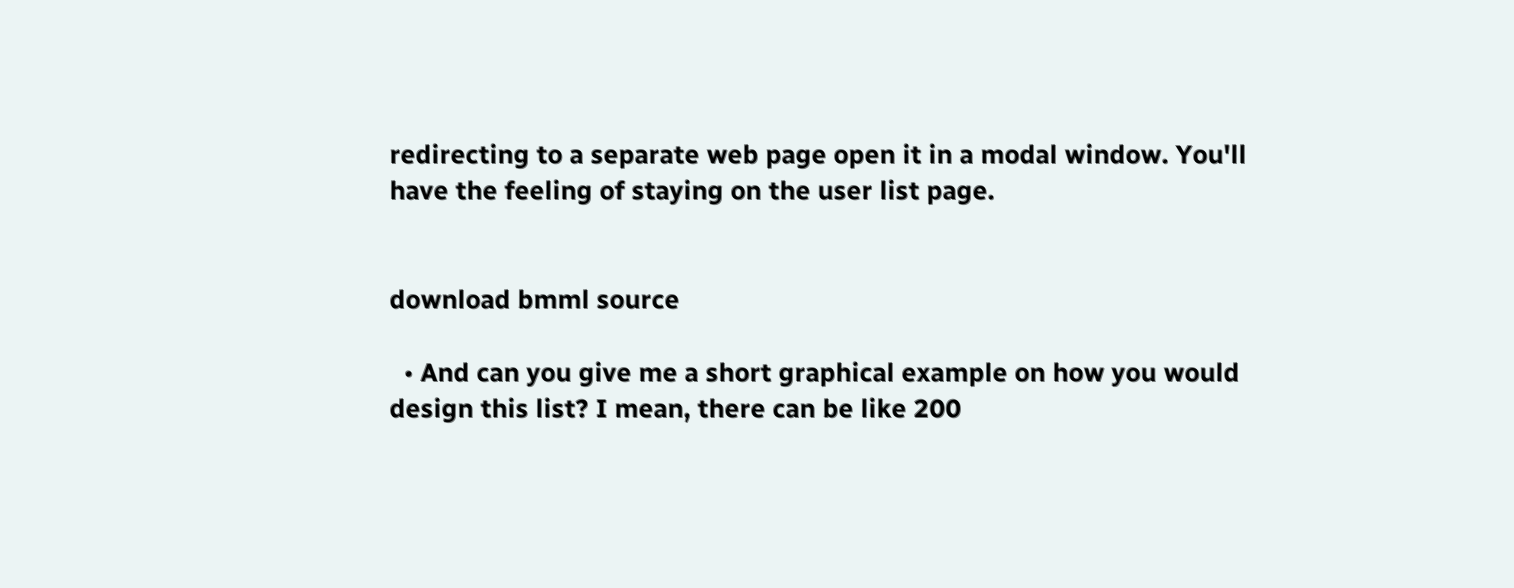redirecting to a separate web page open it in a modal window. You'll have the feeling of staying on the user list page.


download bmml source

  • And can you give me a short graphical example on how you would design this list? I mean, there can be like 200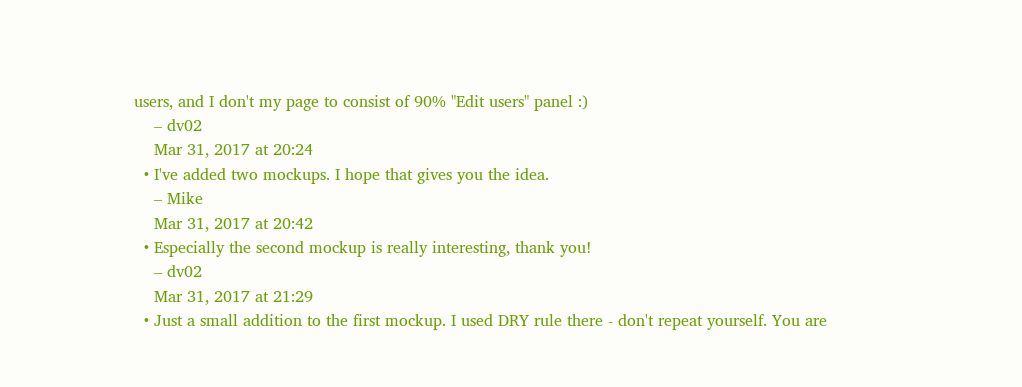users, and I don't my page to consist of 90% "Edit users" panel :)
    – dv02
    Mar 31, 2017 at 20:24
  • I've added two mockups. I hope that gives you the idea.
    – Mike
    Mar 31, 2017 at 20:42
  • Especially the second mockup is really interesting, thank you!
    – dv02
    Mar 31, 2017 at 21:29
  • Just a small addition to the first mockup. I used DRY rule there - don't repeat yourself. You are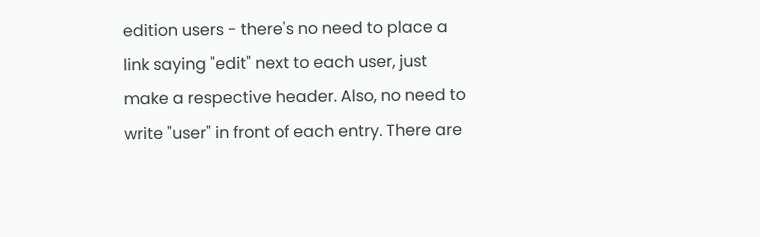edition users - there's no need to place a link saying "edit" next to each user, just make a respective header. Also, no need to write "user" in front of each entry. There are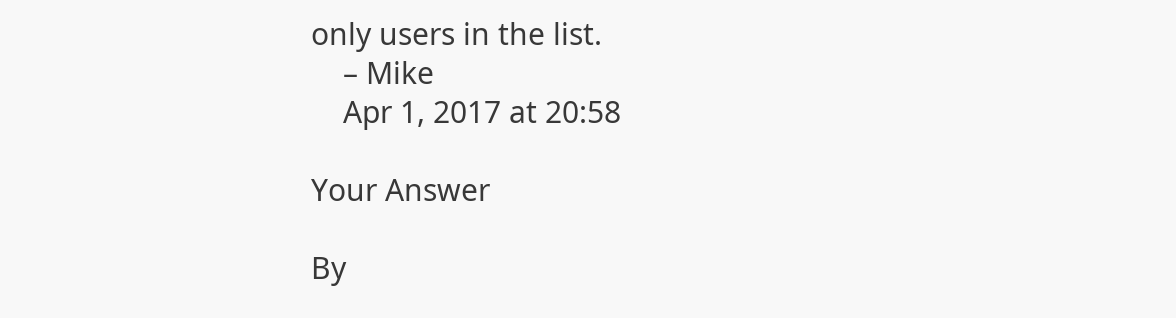only users in the list.
    – Mike
    Apr 1, 2017 at 20:58

Your Answer

By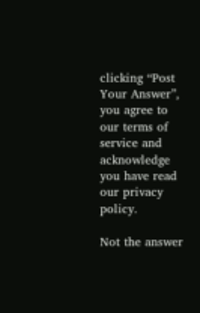clicking “Post Your Answer”, you agree to our terms of service and acknowledge you have read our privacy policy.

Not the answer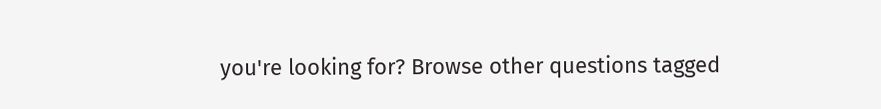you're looking for? Browse other questions tagged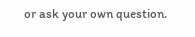or ask your own question.